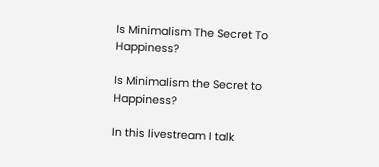Is Minimalism The Secret To Happiness?

Is Minimalism the Secret to Happiness?

In this livestream I talk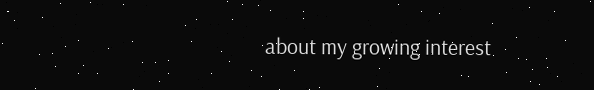about my growing interest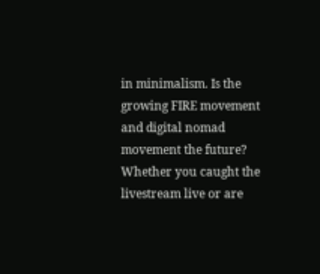in minimalism. Is the growing FIRE movement and digital nomad movement the future? Whether you caught the livestream live or are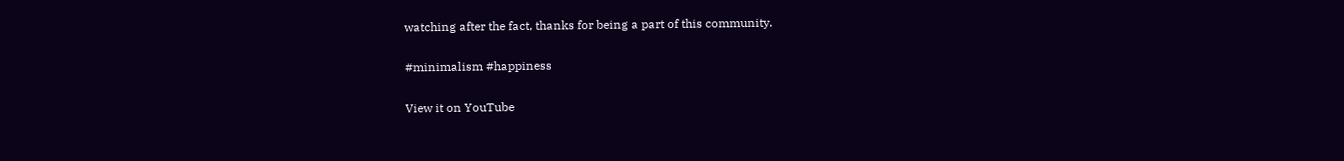watching after the fact, thanks for being a part of this community.

#minimalism #happiness

View it on YouTube